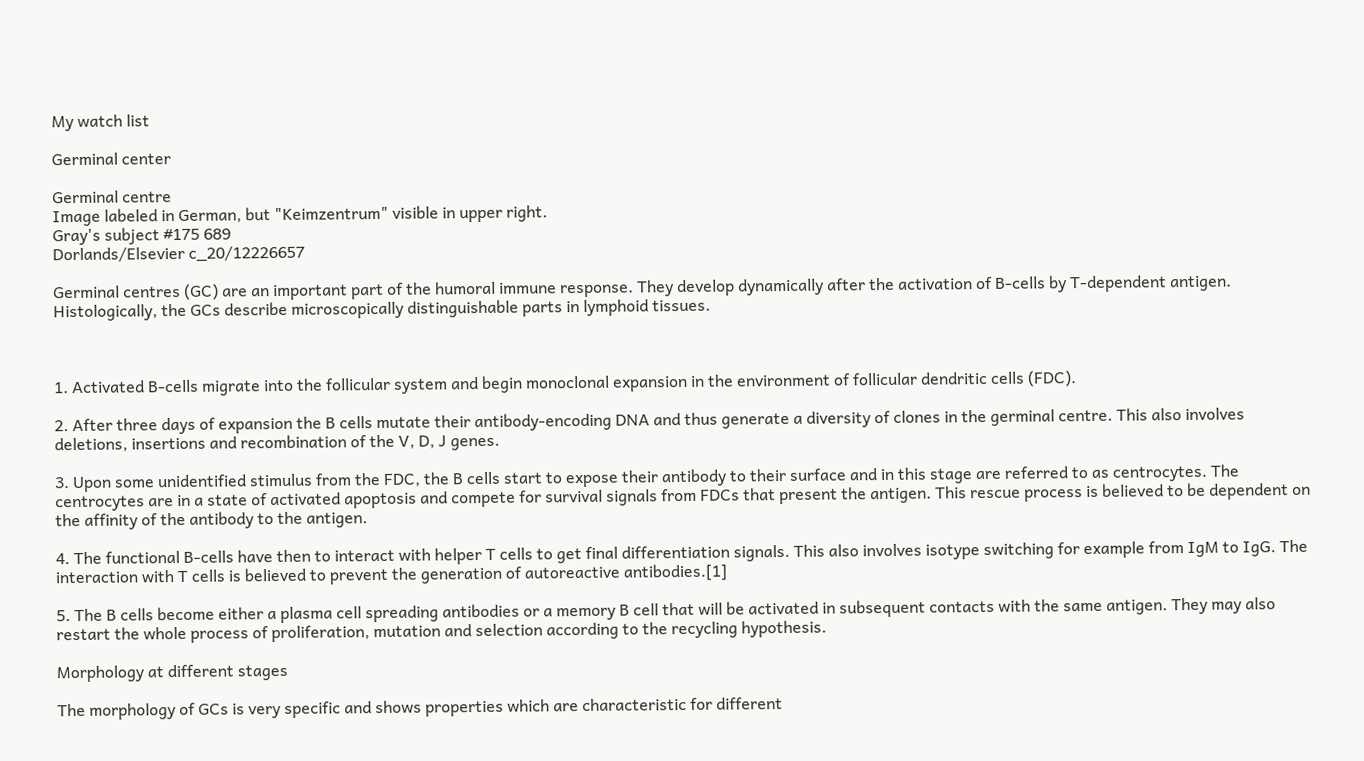My watch list

Germinal center

Germinal centre
Image labeled in German, but "Keimzentrum" visible in upper right.
Gray's subject #175 689
Dorlands/Elsevier c_20/12226657

Germinal centres (GC) are an important part of the humoral immune response. They develop dynamically after the activation of B-cells by T-dependent antigen. Histologically, the GCs describe microscopically distinguishable parts in lymphoid tissues.



1. Activated B-cells migrate into the follicular system and begin monoclonal expansion in the environment of follicular dendritic cells (FDC).

2. After three days of expansion the B cells mutate their antibody-encoding DNA and thus generate a diversity of clones in the germinal centre. This also involves deletions, insertions and recombination of the V, D, J genes.

3. Upon some unidentified stimulus from the FDC, the B cells start to expose their antibody to their surface and in this stage are referred to as centrocytes. The centrocytes are in a state of activated apoptosis and compete for survival signals from FDCs that present the antigen. This rescue process is believed to be dependent on the affinity of the antibody to the antigen.

4. The functional B-cells have then to interact with helper T cells to get final differentiation signals. This also involves isotype switching for example from IgM to IgG. The interaction with T cells is believed to prevent the generation of autoreactive antibodies.[1]

5. The B cells become either a plasma cell spreading antibodies or a memory B cell that will be activated in subsequent contacts with the same antigen. They may also restart the whole process of proliferation, mutation and selection according to the recycling hypothesis.

Morphology at different stages

The morphology of GCs is very specific and shows properties which are characteristic for different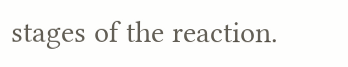stages of the reaction.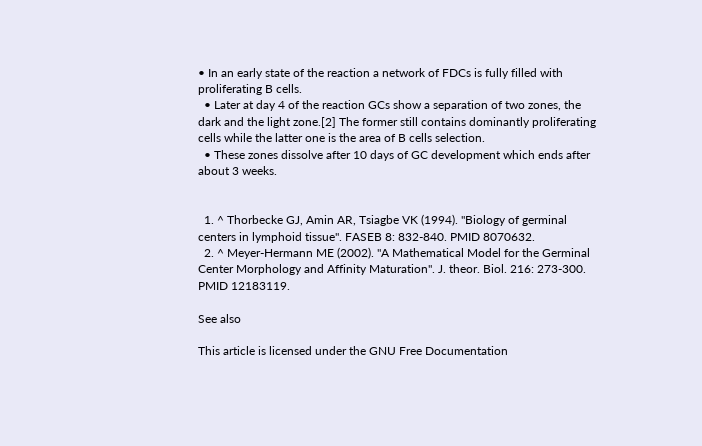• In an early state of the reaction a network of FDCs is fully filled with proliferating B cells.
  • Later at day 4 of the reaction GCs show a separation of two zones, the dark and the light zone.[2] The former still contains dominantly proliferating cells while the latter one is the area of B cells selection.
  • These zones dissolve after 10 days of GC development which ends after about 3 weeks.


  1. ^ Thorbecke GJ, Amin AR, Tsiagbe VK (1994). "Biology of germinal centers in lymphoid tissue". FASEB 8: 832-840. PMID 8070632.
  2. ^ Meyer-Hermann ME (2002). "A Mathematical Model for the Germinal Center Morphology and Affinity Maturation". J. theor. Biol. 216: 273-300. PMID 12183119.

See also

This article is licensed under the GNU Free Documentation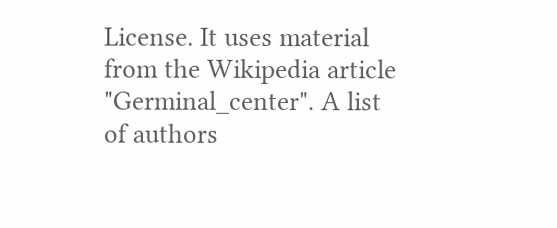License. It uses material from the Wikipedia article "Germinal_center". A list of authors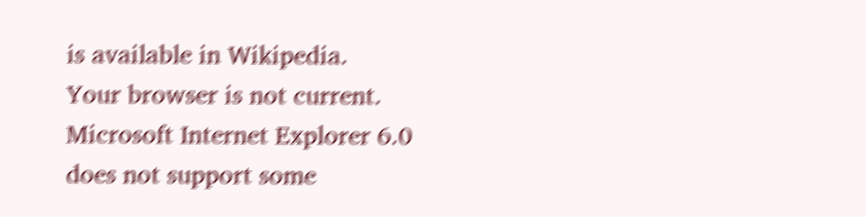is available in Wikipedia.
Your browser is not current. Microsoft Internet Explorer 6.0 does not support some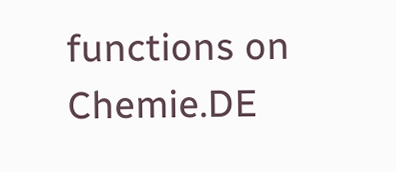functions on Chemie.DE